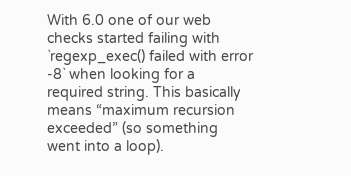With 6.0 one of our web checks started failing with `regexp_exec() failed with error -8` when looking for a required string. This basically means “maximum recursion exceeded” (so something went into a loop).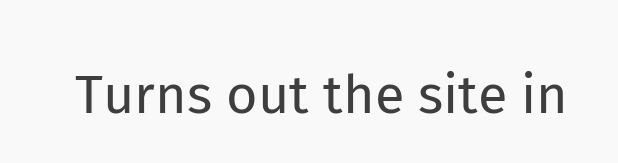Turns out the site in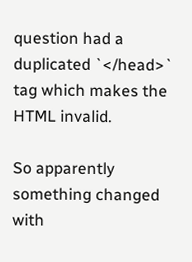question had a duplicated `</head>` tag which makes the HTML invalid.

So apparently something changed with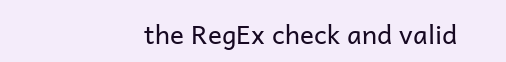the RegEx check and valid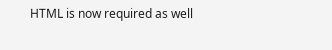HTML is now required as well